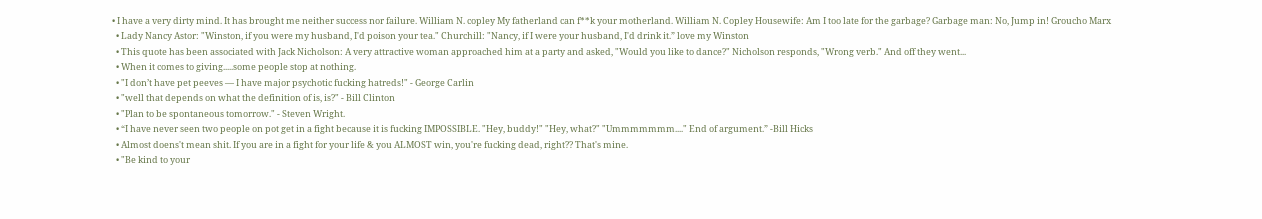• I have a very dirty mind. It has brought me neither success nor failure. William N. copley My fatherland can f**k your motherland. William N. Copley Housewife: Am I too late for the garbage? Garbage man: No, Jump in! Groucho Marx
  • Lady Nancy Astor: "Winston, if you were my husband, I'd poison your tea." Churchill: "Nancy, if I were your husband, I'd drink it.” love my Winston
  • This quote has been associated with Jack Nicholson: A very attractive woman approached him at a party and asked, "Would you like to dance?" Nicholson responds, "Wrong verb." And off they went...
  • When it comes to giving.....some people stop at nothing.
  • "I don’t have pet peeves — I have major psychotic fucking hatreds!" - George Carlin
  • "well that depends on what the definition of is, is?" - Bill Clinton
  • "Plan to be spontaneous tomorrow." - Steven Wright.
  • “I have never seen two people on pot get in a fight because it is fucking IMPOSSIBLE. "Hey, buddy!" "Hey, what?" "Ummmmmmm...." End of argument.” -Bill Hicks
  • Almost doens't mean shit. If you are in a fight for your life & you ALMOST win, you're fucking dead, right?? That's mine.
  • "Be kind to your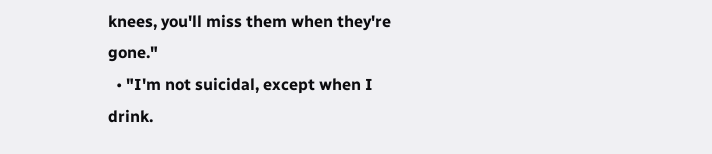knees, you'll miss them when they're gone."
  • "I'm not suicidal, except when I drink.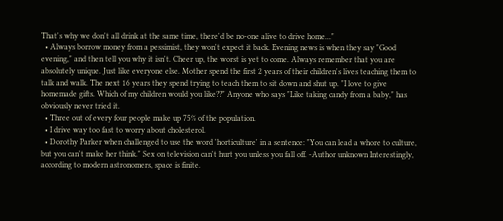That's why we don't all drink at the same time, there'd be no-one alive to drive home..."
  • Always borrow money from a pessimist, they won't expect it back. Evening news is when they say "Good evening," and then tell you why it isn't. Cheer up, the worst is yet to come. Always remember that you are absolutely unique. Just like everyone else. Mother spend the first 2 years of their children's lives teaching them to talk and walk. The next 16 years they spend trying to teach them to sit down and shut up. "I love to give homemade gifts. Which of my children would you like??" Anyone who says "Like taking candy from a baby," has obviously never tried it.
  • Three out of every four people make up 75% of the population.
  • I drive way too fast to worry about cholesterol.
  • Dorothy Parker when challenged to use the word 'horticulture' in a sentence: "You can lead a whore to culture, but you can't make her think." Sex on television can't hurt you unless you fall off. -Author unknown Interestingly, according to modern astronomers, space is finite.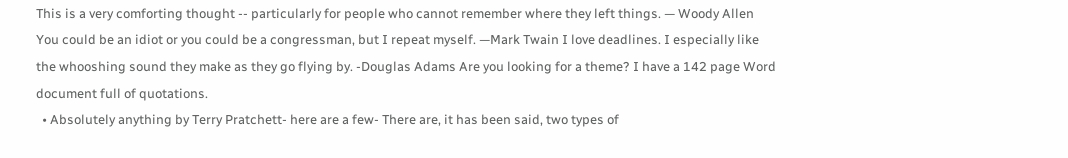This is a very comforting thought -- particularly for people who cannot remember where they left things. — Woody Allen You could be an idiot or you could be a congressman, but I repeat myself. —Mark Twain I love deadlines. I especially like the whooshing sound they make as they go flying by. -Douglas Adams Are you looking for a theme? I have a 142 page Word document full of quotations.
  • Absolutely anything by Terry Pratchett- here are a few- There are, it has been said, two types of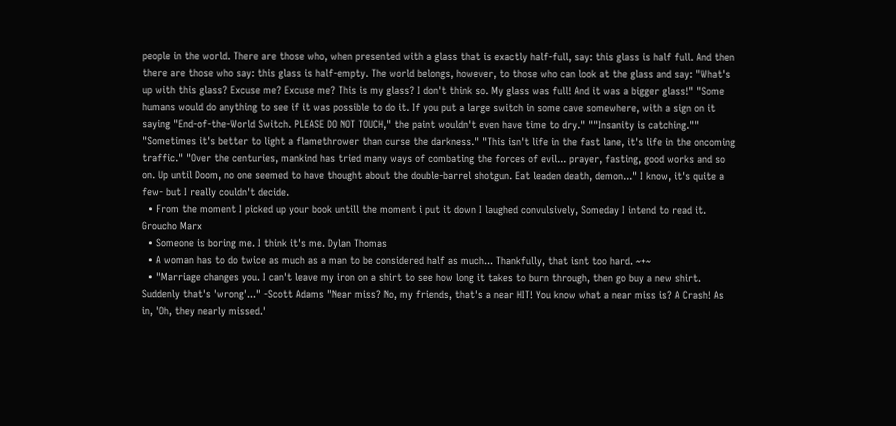people in the world. There are those who, when presented with a glass that is exactly half-full, say: this glass is half full. And then there are those who say: this glass is half-empty. The world belongs, however, to those who can look at the glass and say: "What's up with this glass? Excuse me? Excuse me? This is my glass? I don't think so. My glass was full! And it was a bigger glass!" "Some humans would do anything to see if it was possible to do it. If you put a large switch in some cave somewhere, with a sign on it saying "End-of-the-World Switch. PLEASE DO NOT TOUCH," the paint wouldn't even have time to dry." ""Insanity is catching."" "Sometimes it's better to light a flamethrower than curse the darkness." "This isn't life in the fast lane, it's life in the oncoming traffic." "Over the centuries, mankind has tried many ways of combating the forces of evil... prayer, fasting, good works and so on. Up until Doom, no one seemed to have thought about the double-barrel shotgun. Eat leaden death, demon..." I know, it's quite a few- but I really couldn't decide.
  • From the moment I picked up your book untill the moment i put it down I laughed convulsively, Someday I intend to read it. Groucho Marx
  • Someone is boring me. I think it's me. Dylan Thomas
  • A woman has to do twice as much as a man to be considered half as much... Thankfully, that isnt too hard. ~+~
  • "Marriage changes you. I can't leave my iron on a shirt to see how long it takes to burn through, then go buy a new shirt. Suddenly that's 'wrong'..." -Scott Adams "Near miss? No, my friends, that's a near HIT! You know what a near miss is? A Crash! As in, 'Oh, they nearly missed.'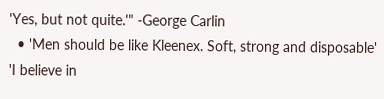'Yes, but not quite.'" -George Carlin
  • 'Men should be like Kleenex. Soft, strong and disposable' 'I believe in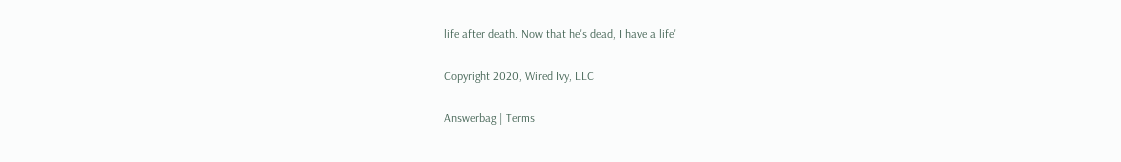life after death. Now that he's dead, I have a life'

Copyright 2020, Wired Ivy, LLC

Answerbag | Terms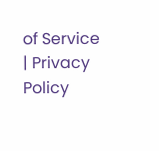of Service | Privacy Policy